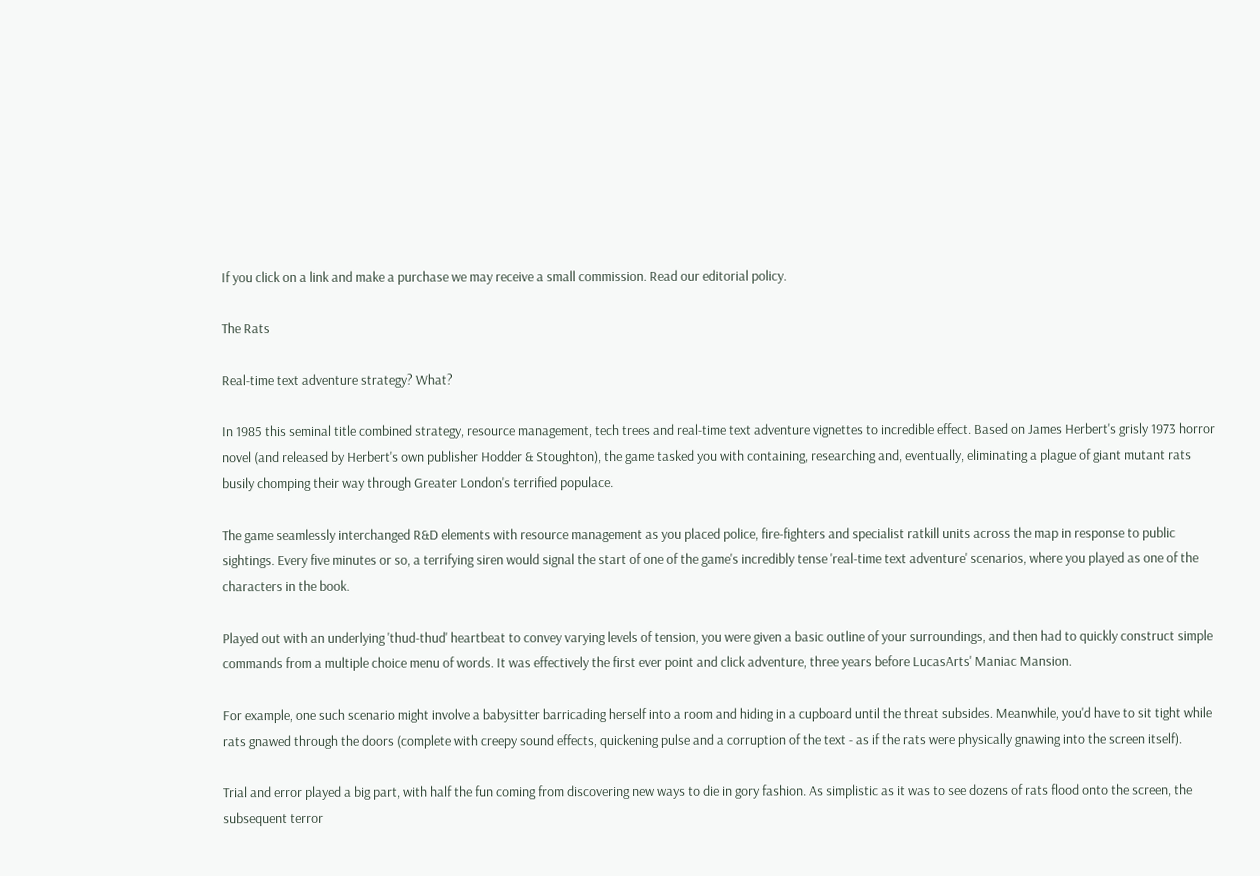If you click on a link and make a purchase we may receive a small commission. Read our editorial policy.

The Rats

Real-time text adventure strategy? What?

In 1985 this seminal title combined strategy, resource management, tech trees and real-time text adventure vignettes to incredible effect. Based on James Herbert's grisly 1973 horror novel (and released by Herbert's own publisher Hodder & Stoughton), the game tasked you with containing, researching and, eventually, eliminating a plague of giant mutant rats busily chomping their way through Greater London's terrified populace.

The game seamlessly interchanged R&D elements with resource management as you placed police, fire-fighters and specialist ratkill units across the map in response to public sightings. Every five minutes or so, a terrifying siren would signal the start of one of the game's incredibly tense 'real-time text adventure' scenarios, where you played as one of the characters in the book.

Played out with an underlying 'thud-thud' heartbeat to convey varying levels of tension, you were given a basic outline of your surroundings, and then had to quickly construct simple commands from a multiple choice menu of words. It was effectively the first ever point and click adventure, three years before LucasArts' Maniac Mansion.

For example, one such scenario might involve a babysitter barricading herself into a room and hiding in a cupboard until the threat subsides. Meanwhile, you'd have to sit tight while rats gnawed through the doors (complete with creepy sound effects, quickening pulse and a corruption of the text - as if the rats were physically gnawing into the screen itself).

Trial and error played a big part, with half the fun coming from discovering new ways to die in gory fashion. As simplistic as it was to see dozens of rats flood onto the screen, the subsequent terror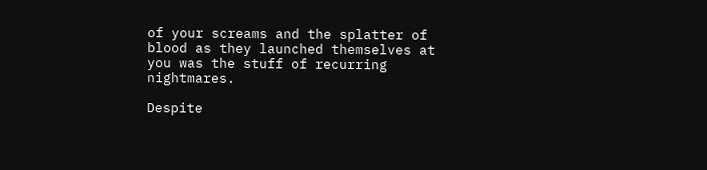of your screams and the splatter of blood as they launched themselves at you was the stuff of recurring nightmares.

Despite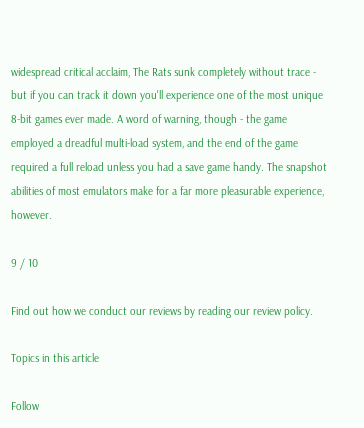widespread critical acclaim, The Rats sunk completely without trace - but if you can track it down you'll experience one of the most unique 8-bit games ever made. A word of warning, though - the game employed a dreadful multi-load system, and the end of the game required a full reload unless you had a save game handy. The snapshot abilities of most emulators make for a far more pleasurable experience, however.

9 / 10

Find out how we conduct our reviews by reading our review policy.

Topics in this article

Follow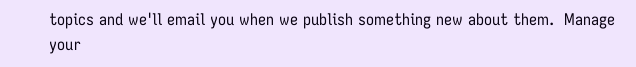topics and we'll email you when we publish something new about them.  Manage your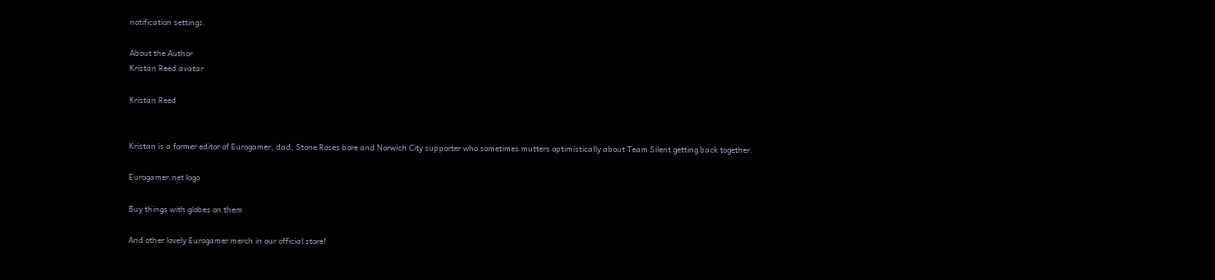notification settings.

About the Author
Kristan Reed avatar

Kristan Reed


Kristan is a former editor of Eurogamer, dad, Stone Roses bore and Norwich City supporter who sometimes mutters optimistically about Team Silent getting back together.

Eurogamer.net logo

Buy things with globes on them

And other lovely Eurogamer merch in our official store!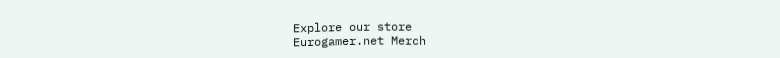Explore our store
Eurogamer.net Merch